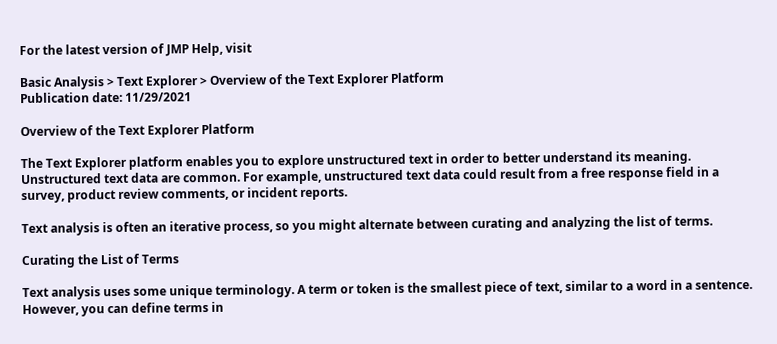For the latest version of JMP Help, visit

Basic Analysis > Text Explorer > Overview of the Text Explorer Platform
Publication date: 11/29/2021

Overview of the Text Explorer Platform

The Text Explorer platform enables you to explore unstructured text in order to better understand its meaning. Unstructured text data are common. For example, unstructured text data could result from a free response field in a survey, product review comments, or incident reports.

Text analysis is often an iterative process, so you might alternate between curating and analyzing the list of terms.

Curating the List of Terms

Text analysis uses some unique terminology. A term or token is the smallest piece of text, similar to a word in a sentence. However, you can define terms in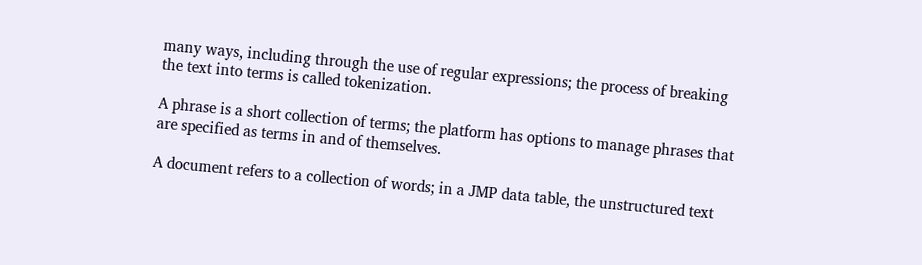many ways, including through the use of regular expressions; the process of breaking the text into terms is called tokenization.

A phrase is a short collection of terms; the platform has options to manage phrases that are specified as terms in and of themselves.

A document refers to a collection of words; in a JMP data table, the unstructured text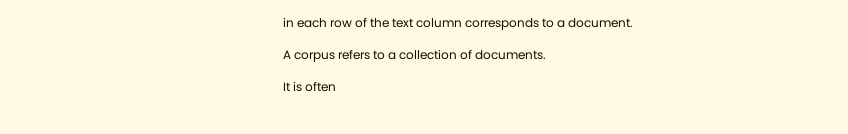in each row of the text column corresponds to a document.

A corpus refers to a collection of documents.

It is often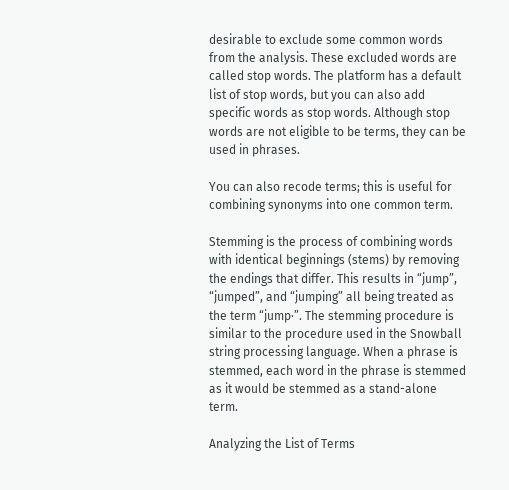desirable to exclude some common words from the analysis. These excluded words are called stop words. The platform has a default list of stop words, but you can also add specific words as stop words. Although stop words are not eligible to be terms, they can be used in phrases.

You can also recode terms; this is useful for combining synonyms into one common term.

Stemming is the process of combining words with identical beginnings (stems) by removing the endings that differ. This results in “jump”, “jumped”, and “jumping” all being treated as the term “jump·”. The stemming procedure is similar to the procedure used in the Snowball string processing language. When a phrase is stemmed, each word in the phrase is stemmed as it would be stemmed as a stand-alone term.

Analyzing the List of Terms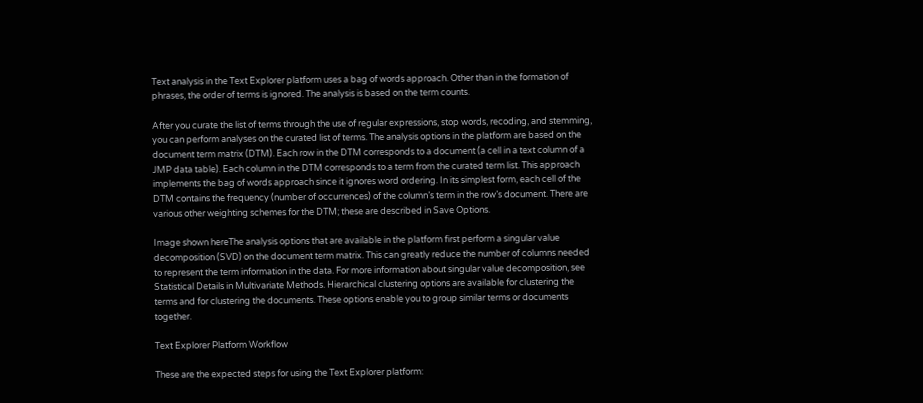Text analysis in the Text Explorer platform uses a bag of words approach. Other than in the formation of phrases, the order of terms is ignored. The analysis is based on the term counts.

After you curate the list of terms through the use of regular expressions, stop words, recoding, and stemming, you can perform analyses on the curated list of terms. The analysis options in the platform are based on the document term matrix (DTM). Each row in the DTM corresponds to a document (a cell in a text column of a JMP data table). Each column in the DTM corresponds to a term from the curated term list. This approach implements the bag of words approach since it ignores word ordering. In its simplest form, each cell of the DTM contains the frequency (number of occurrences) of the column’s term in the row’s document. There are various other weighting schemes for the DTM; these are described in Save Options.

Image shown hereThe analysis options that are available in the platform first perform a singular value decomposition (SVD) on the document term matrix. This can greatly reduce the number of columns needed to represent the term information in the data. For more information about singular value decomposition, see Statistical Details in Multivariate Methods. Hierarchical clustering options are available for clustering the terms and for clustering the documents. These options enable you to group similar terms or documents together.

Text Explorer Platform Workflow

These are the expected steps for using the Text Explorer platform: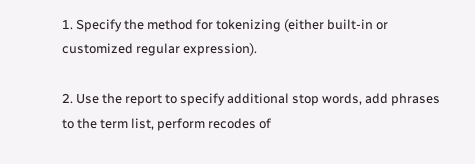1. Specify the method for tokenizing (either built-in or customized regular expression).

2. Use the report to specify additional stop words, add phrases to the term list, perform recodes of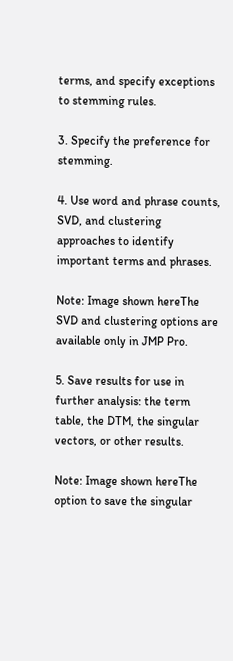terms, and specify exceptions to stemming rules.

3. Specify the preference for stemming.

4. Use word and phrase counts, SVD, and clustering approaches to identify important terms and phrases.

Note: Image shown hereThe SVD and clustering options are available only in JMP Pro.

5. Save results for use in further analysis: the term table, the DTM, the singular vectors, or other results.

Note: Image shown hereThe option to save the singular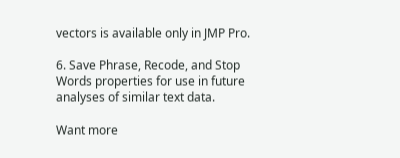vectors is available only in JMP Pro.

6. Save Phrase, Recode, and Stop Words properties for use in future analyses of similar text data.

Want more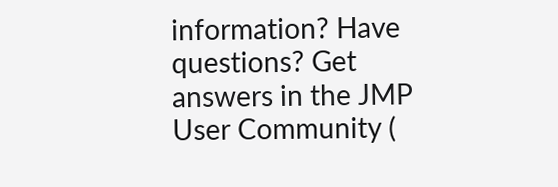information? Have questions? Get answers in the JMP User Community (